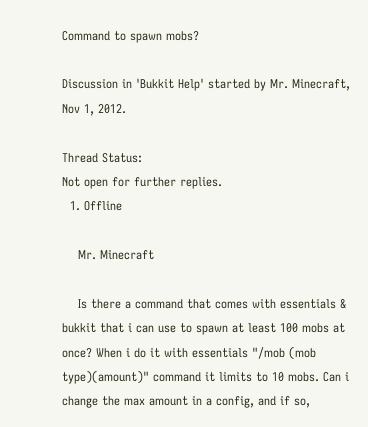Command to spawn mobs?

Discussion in 'Bukkit Help' started by Mr. Minecraft, Nov 1, 2012.

Thread Status:
Not open for further replies.
  1. Offline

    Mr. Minecraft

    Is there a command that comes with essentials & bukkit that i can use to spawn at least 100 mobs at once? When i do it with essentials "/mob (mob type)(amount)" command it limits to 10 mobs. Can i change the max amount in a config, and if so,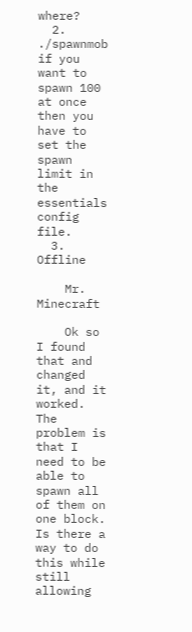where?
  2. ./spawnmob if you want to spawn 100 at once then you have to set the spawn limit in the essentials config file.
  3. Offline

    Mr. Minecraft

    Ok so I found that and changed it, and it worked. The problem is that I need to be able to spawn all of them on one block. Is there a way to do this while still allowing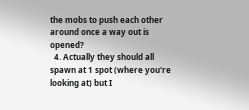the mobs to push each other around once a way out is opened?
  4. Actually they should all spawn at 1 spot (where you're looking at) but I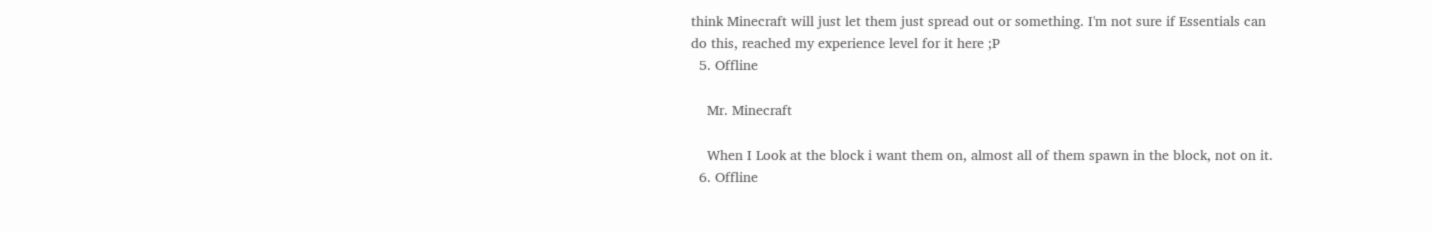think Minecraft will just let them just spread out or something. I'm not sure if Essentials can do this, reached my experience level for it here ;P
  5. Offline

    Mr. Minecraft

    When I Look at the block i want them on, almost all of them spawn in the block, not on it.
  6. Offline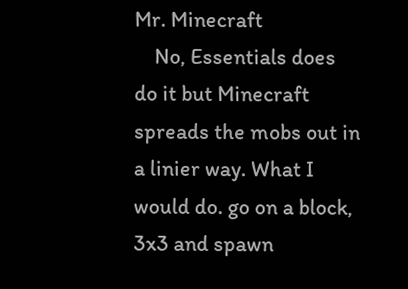Mr. Minecraft
    No, Essentials does do it but Minecraft spreads the mobs out in a linier way. What I would do. go on a block, 3x3 and spawn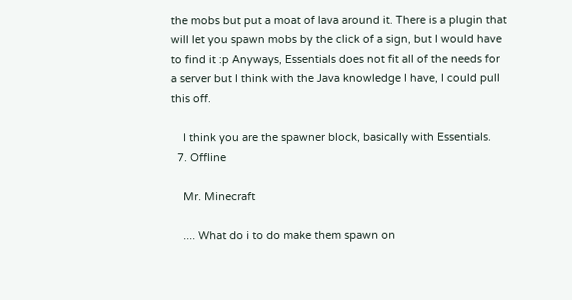the mobs but put a moat of lava around it. There is a plugin that will let you spawn mobs by the click of a sign, but I would have to find it :p Anyways, Essentials does not fit all of the needs for a server but I think with the Java knowledge I have, I could pull this off.

    I think you are the spawner block, basically with Essentials.
  7. Offline

    Mr. Minecraft

    .... What do i to do make them spawn on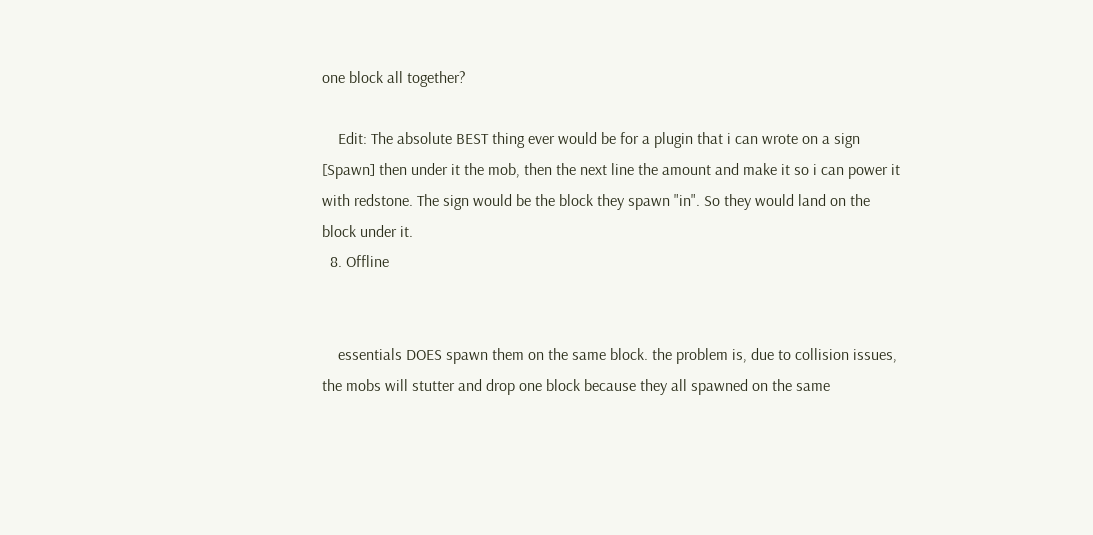one block all together?

    Edit: The absolute BEST thing ever would be for a plugin that i can wrote on a sign [Spawn] then under it the mob, then the next line the amount and make it so i can power it with redstone. The sign would be the block they spawn "in". So they would land on the block under it.
  8. Offline


    essentials DOES spawn them on the same block. the problem is, due to collision issues, the mobs will stutter and drop one block because they all spawned on the same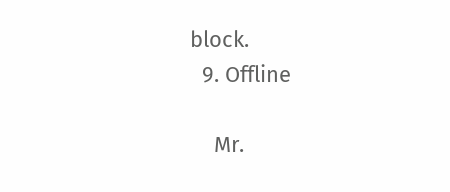block.
  9. Offline

    Mr.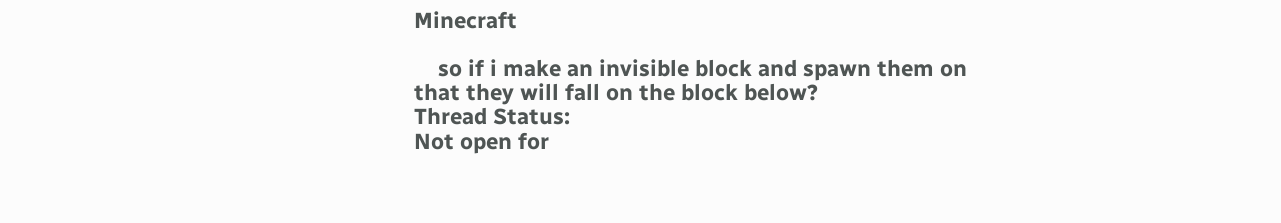Minecraft

    so if i make an invisible block and spawn them on that they will fall on the block below?
Thread Status:
Not open for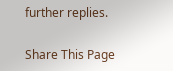further replies.

Share This Page